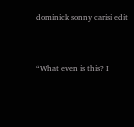dominick sonny carisi edit


“What even is this? I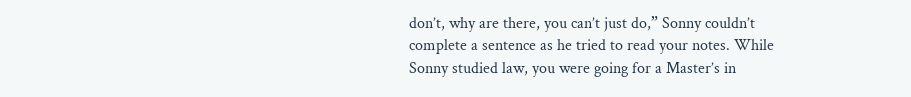don’t, why are there, you can’t just do,” Sonny couldn’t complete a sentence as he tried to read your notes. While Sonny studied law, you were going for a Master’s in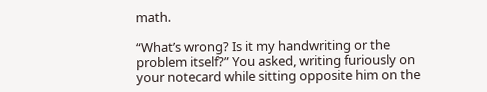math.

“What’s wrong? Is it my handwriting or the problem itself?” You asked, writing furiously on your notecard while sitting opposite him on the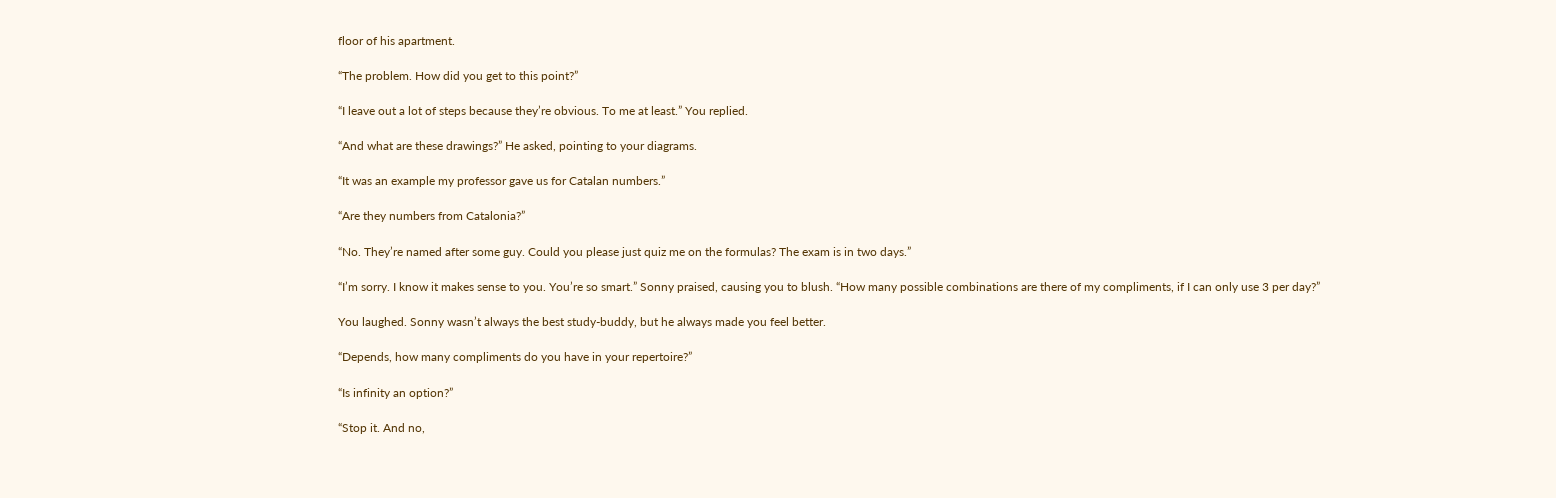floor of his apartment.

“The problem. How did you get to this point?”

“I leave out a lot of steps because they’re obvious. To me at least.” You replied.

“And what are these drawings?” He asked, pointing to your diagrams.

“It was an example my professor gave us for Catalan numbers.”

“Are they numbers from Catalonia?”

“No. They’re named after some guy. Could you please just quiz me on the formulas? The exam is in two days.”

“I’m sorry. I know it makes sense to you. You’re so smart.” Sonny praised, causing you to blush. “How many possible combinations are there of my compliments, if I can only use 3 per day?”

You laughed. Sonny wasn’t always the best study-buddy, but he always made you feel better.

“Depends, how many compliments do you have in your repertoire?”

“Is infinity an option?”

“Stop it. And no,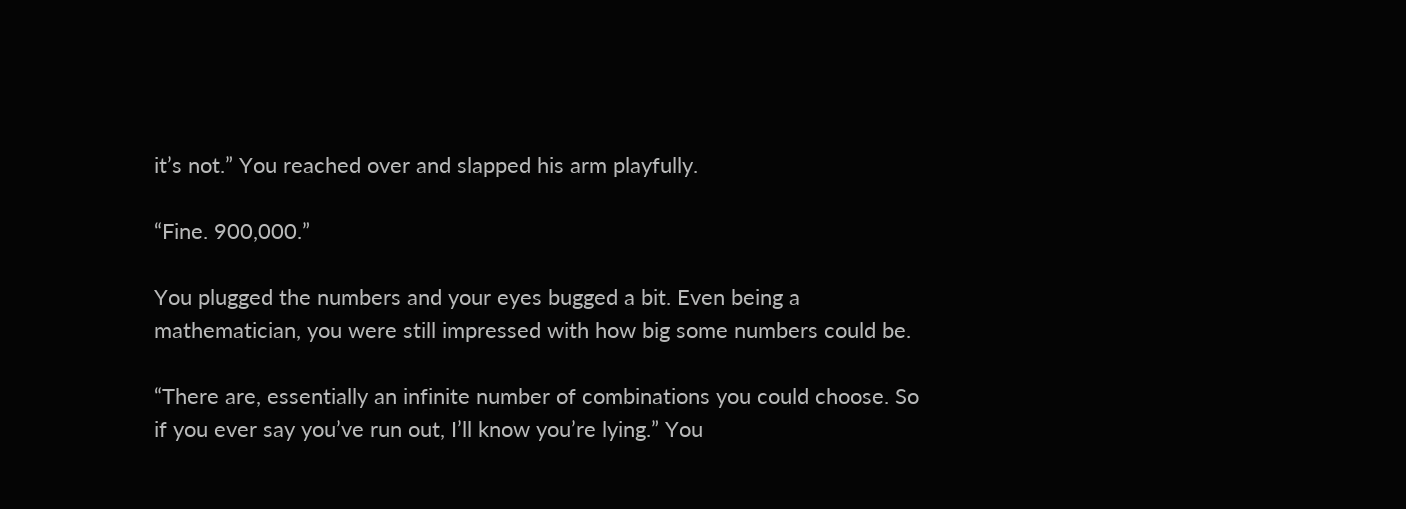it’s not.” You reached over and slapped his arm playfully.

“Fine. 900,000.”

You plugged the numbers and your eyes bugged a bit. Even being a mathematician, you were still impressed with how big some numbers could be.

“There are, essentially an infinite number of combinations you could choose. So if you ever say you’ve run out, I’ll know you’re lying.” You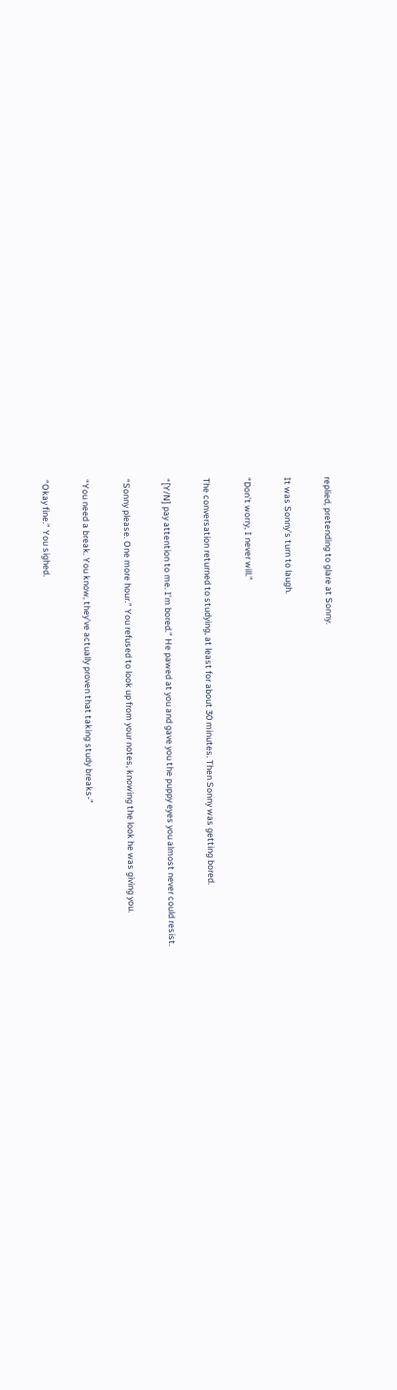replied, pretending to glare at Sonny.

It was Sonny’s turn to laugh.

“Don’t worry, I never will.”

The conversation returned to studying, at least for about 30 minutes. Then Sonny was getting bored.

“[Y/N] pay attention to me. I’m bored.” He pawed at you and gave you the puppy eyes you almost never could resist.

“Sonny please. One more hour.” You refused to look up from your notes, knowing the look he was giving you.

“You need a break. You know, they’ve actually proven that taking study breaks-”

“Okay fine.” You sighed.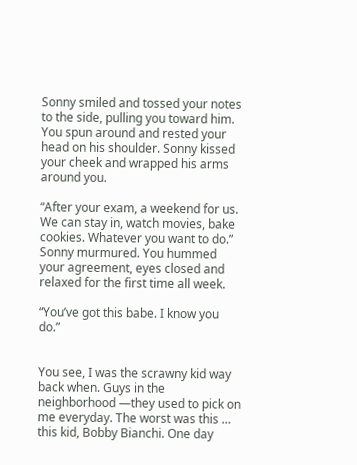Sonny smiled and tossed your notes to the side, pulling you toward him. You spun around and rested your head on his shoulder. Sonny kissed your cheek and wrapped his arms around you.

“After your exam, a weekend for us. We can stay in, watch movies, bake cookies. Whatever you want to do.” Sonny murmured. You hummed your agreement, eyes closed and relaxed for the first time all week.

“You’ve got this babe. I know you do.”


You see, I was the scrawny kid way back when. Guys in the neighborhood ―they used to pick on me everyday. The worst was this … this kid, Bobby Bianchi. One day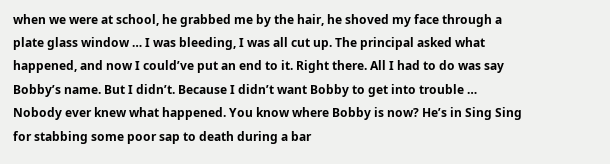when we were at school, he grabbed me by the hair, he shoved my face through a plate glass window … I was bleeding, I was all cut up. The principal asked what happened, and now I could’ve put an end to it. Right there. All I had to do was say Bobby’s name. But I didn’t. Because I didn’t want Bobby to get into trouble … Nobody ever knew what happened. You know where Bobby is now? He’s in Sing Sing for stabbing some poor sap to death during a bar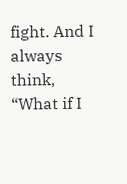fight. And I always think, “What if I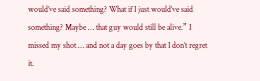would’ve said something? What if I just would’ve said something? Maybe … that guy would still be alive.” I missed my shot … and not a day goes by that I don’t regret it.